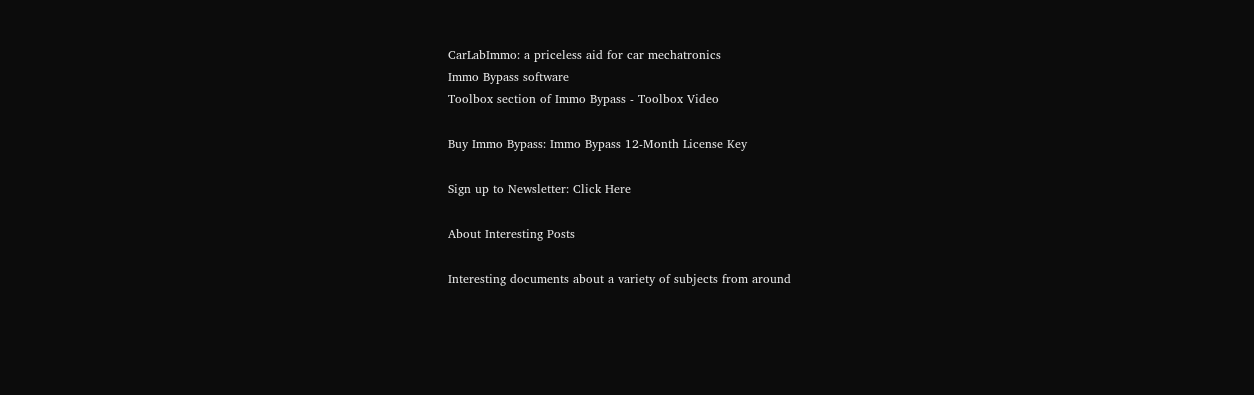CarLabImmo: a priceless aid for car mechatronics
Immo Bypass software
Toolbox section of Immo Bypass - Toolbox Video

Buy Immo Bypass: Immo Bypass 12-Month License Key

Sign up to Newsletter: Click Here

About Interesting Posts

Interesting documents about a variety of subjects from around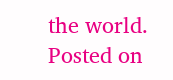the world. Posted on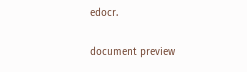edocr.

document preview